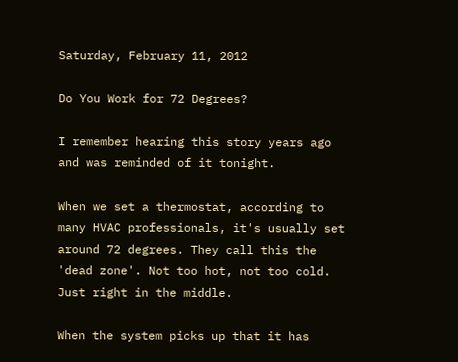Saturday, February 11, 2012

Do You Work for 72 Degrees?

I remember hearing this story years ago and was reminded of it tonight.

When we set a thermostat, according to many HVAC professionals, it's usually set around 72 degrees. They call this the 'dead zone'. Not too hot, not too cold. Just right in the middle.

When the system picks up that it has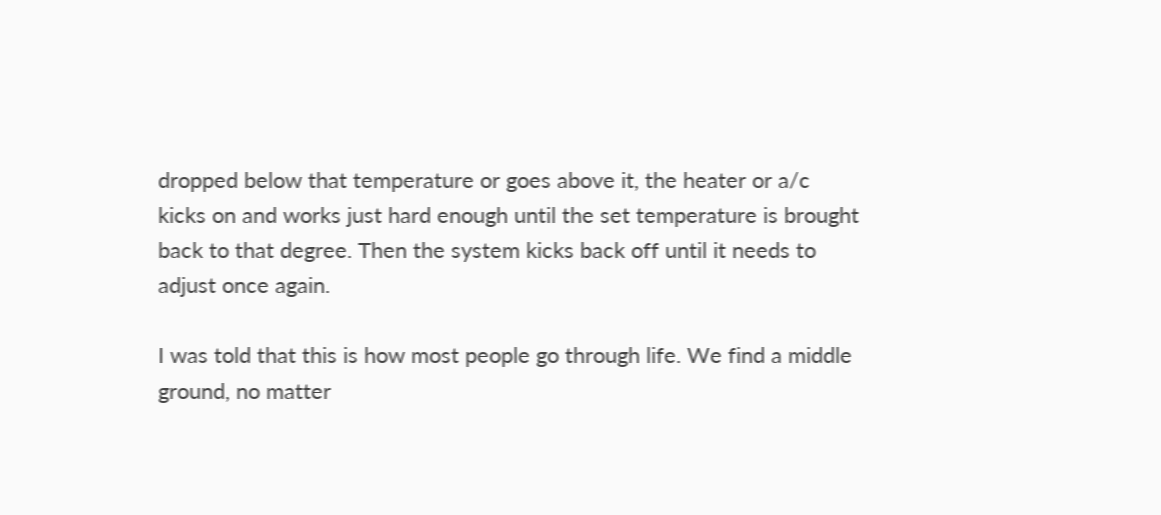dropped below that temperature or goes above it, the heater or a/c kicks on and works just hard enough until the set temperature is brought back to that degree. Then the system kicks back off until it needs to adjust once again.

I was told that this is how most people go through life. We find a middle ground, no matter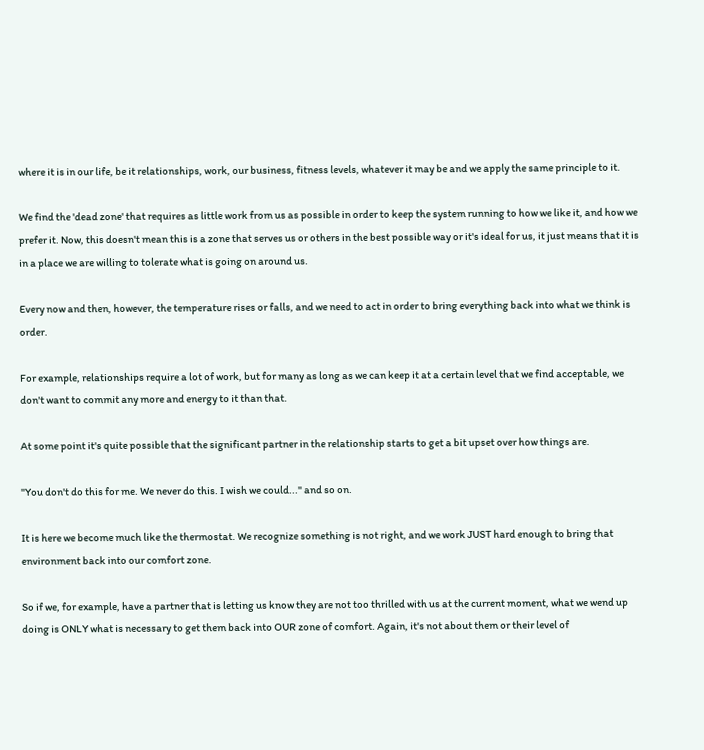where it is in our life, be it relationships, work, our business, fitness levels, whatever it may be and we apply the same principle to it.

We find the 'dead zone' that requires as little work from us as possible in order to keep the system running to how we like it, and how we prefer it. Now, this doesn't mean this is a zone that serves us or others in the best possible way or it's ideal for us, it just means that it is in a place we are willing to tolerate what is going on around us.

Every now and then, however, the temperature rises or falls, and we need to act in order to bring everything back into what we think is order.

For example, relationships require a lot of work, but for many as long as we can keep it at a certain level that we find acceptable, we don't want to commit any more and energy to it than that.

At some point it's quite possible that the significant partner in the relationship starts to get a bit upset over how things are.

"You don't do this for me. We never do this. I wish we could..." and so on.

It is here we become much like the thermostat. We recognize something is not right, and we work JUST hard enough to bring that environment back into our comfort zone.

So if we, for example, have a partner that is letting us know they are not too thrilled with us at the current moment, what we wend up doing is ONLY what is necessary to get them back into OUR zone of comfort. Again, it's not about them or their level of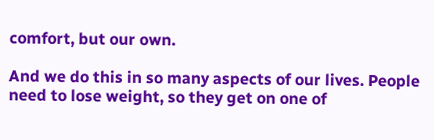comfort, but our own.

And we do this in so many aspects of our lives. People need to lose weight, so they get on one of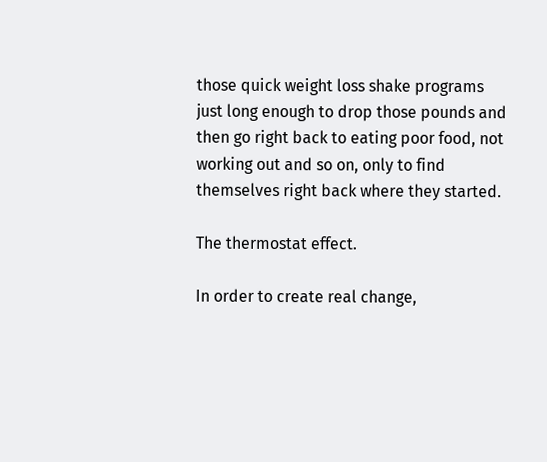those quick weight loss shake programs just long enough to drop those pounds and then go right back to eating poor food, not working out and so on, only to find themselves right back where they started.

The thermostat effect.

In order to create real change,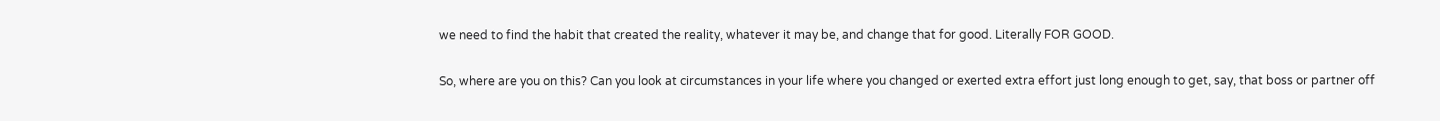we need to find the habit that created the reality, whatever it may be, and change that for good. Literally FOR GOOD.

So, where are you on this? Can you look at circumstances in your life where you changed or exerted extra effort just long enough to get, say, that boss or partner off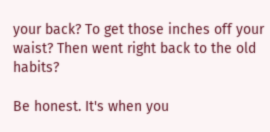your back? To get those inches off your waist? Then went right back to the old habits?

Be honest. It's when you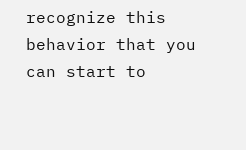recognize this behavior that you can start to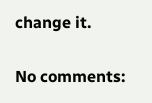change it.

No comments: